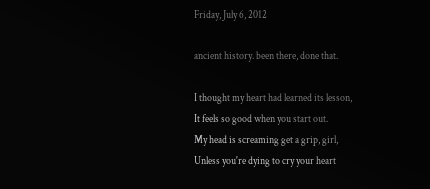Friday, July 6, 2012

ancient history. been there, done that.

I thought my heart had learned its lesson,
It feels so good when you start out.
My head is screaming get a grip, girl,
Unless you're dying to cry your heart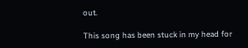out.

This song has been stuck in my head for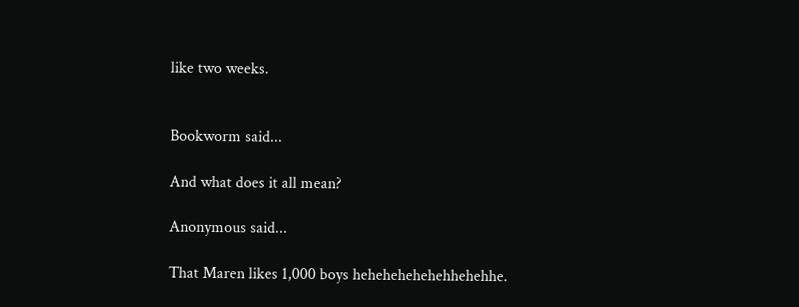like two weeks.


Bookworm said...

And what does it all mean?

Anonymous said...

That Maren likes 1,000 boys hehehehehehehhehehhe.